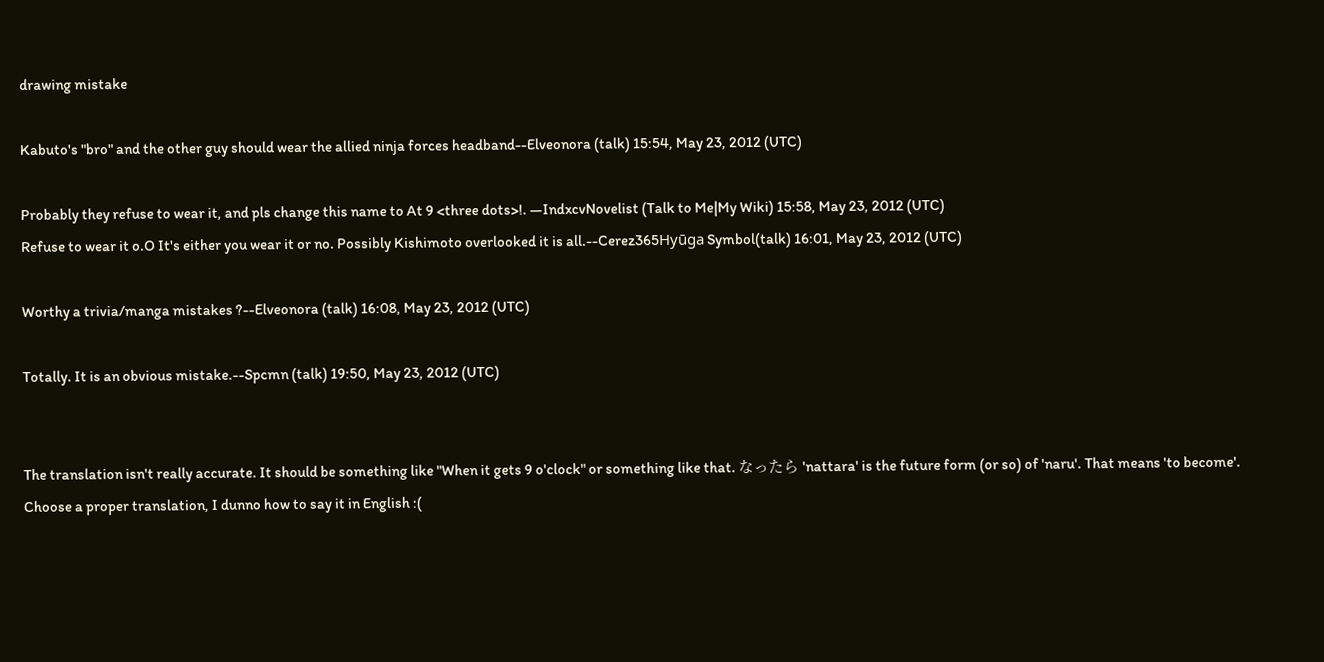drawing mistake

Kabuto's "bro" and the other guy should wear the allied ninja forces headband--Elveonora (talk) 15:54, May 23, 2012 (UTC)

Probably they refuse to wear it, and pls change this name to At 9 <three dots>!. —IndxcvNovelist (Talk to Me|My Wiki) 15:58, May 23, 2012 (UTC)
Refuse to wear it o.O It's either you wear it or no. Possibly Kishimoto overlooked it is all.--Cerez365Hyūga Symbol(talk) 16:01, May 23, 2012 (UTC)

Worthy a trivia/manga mistakes ?--Elveonora (talk) 16:08, May 23, 2012 (UTC)

Totally. It is an obvious mistake.--Spcmn (talk) 19:50, May 23, 2012 (UTC)


The translation isn't really accurate. It should be something like "When it gets 9 o'clock" or something like that. なったら 'nattara' is the future form (or so) of 'naru'. That means 'to become'. Choose a proper translation, I dunno how to say it in English :(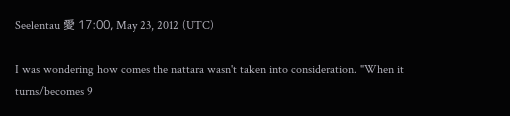Seelentau 愛 17:00, May 23, 2012 (UTC)

I was wondering how comes the nattara wasn't taken into consideration. "When it turns/becomes 9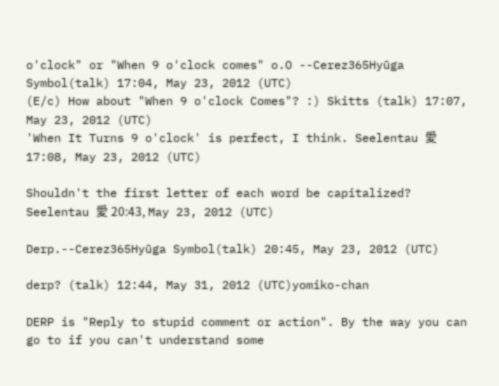o'clock" or "When 9 o'clock comes" o.O --Cerez365Hyūga Symbol(talk) 17:04, May 23, 2012 (UTC)
(E/c) How about "When 9 o'clock Comes"? :) Skitts (talk) 17:07, May 23, 2012 (UTC)
'When It Turns 9 o'clock' is perfect, I think. Seelentau 愛 17:08, May 23, 2012 (UTC)

Shouldn't the first letter of each word be capitalized? Seelentau 愛 20:43, May 23, 2012 (UTC)

Derp.--Cerez365Hyūga Symbol(talk) 20:45, May 23, 2012 (UTC)

derp? (talk) 12:44, May 31, 2012 (UTC)yomiko-chan

DERP is "Reply to stupid comment or action". By the way you can go to if you can't understand some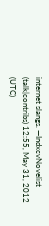internet slangs. —IndxcvNovelist (talk|contribs) 12:55, May 31, 2012 (UTC)